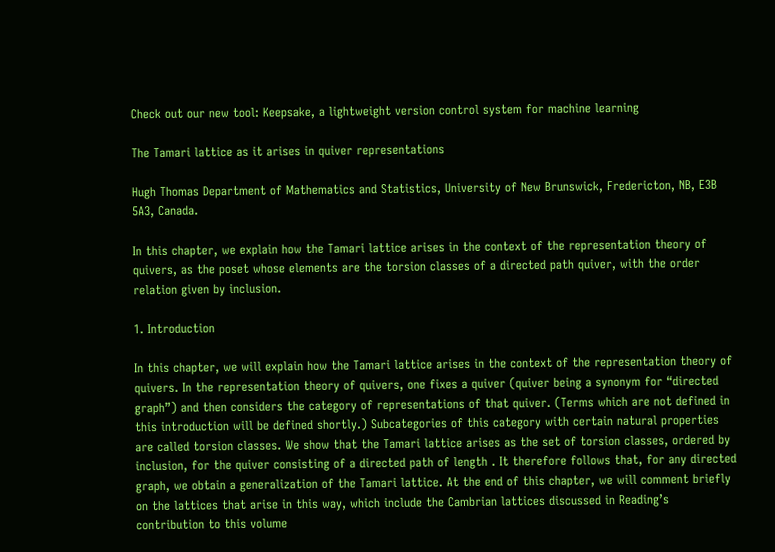Check out our new tool: Keepsake, a lightweight version control system for machine learning

The Tamari lattice as it arises in quiver representations

Hugh Thomas Department of Mathematics and Statistics, University of New Brunswick, Fredericton, NB, E3B 5A3, Canada.

In this chapter, we explain how the Tamari lattice arises in the context of the representation theory of quivers, as the poset whose elements are the torsion classes of a directed path quiver, with the order relation given by inclusion.

1. Introduction

In this chapter, we will explain how the Tamari lattice arises in the context of the representation theory of quivers. In the representation theory of quivers, one fixes a quiver (quiver being a synonym for “directed graph”) and then considers the category of representations of that quiver. (Terms which are not defined in this introduction will be defined shortly.) Subcategories of this category with certain natural properties are called torsion classes. We show that the Tamari lattice arises as the set of torsion classes, ordered by inclusion, for the quiver consisting of a directed path of length . It therefore follows that, for any directed graph, we obtain a generalization of the Tamari lattice. At the end of this chapter, we will comment briefly on the lattices that arise in this way, which include the Cambrian lattices discussed in Reading’s contribution to this volume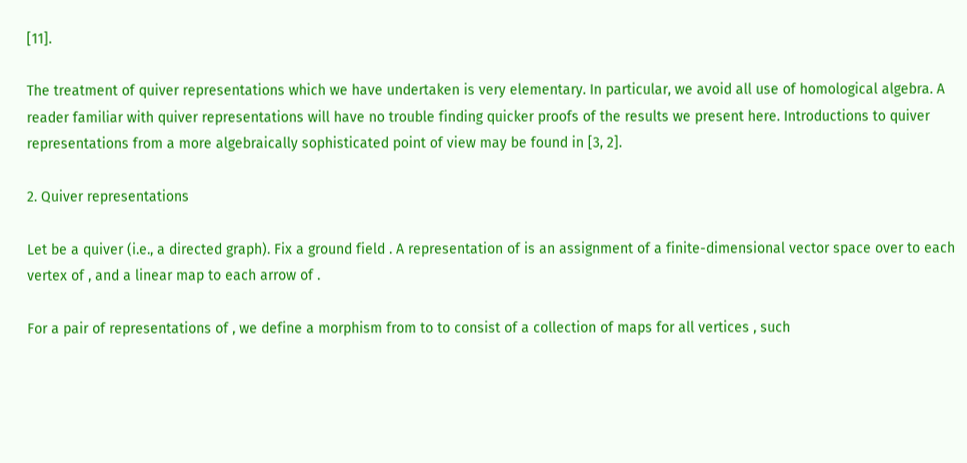[11].

The treatment of quiver representations which we have undertaken is very elementary. In particular, we avoid all use of homological algebra. A reader familiar with quiver representations will have no trouble finding quicker proofs of the results we present here. Introductions to quiver representations from a more algebraically sophisticated point of view may be found in [3, 2].

2. Quiver representations

Let be a quiver (i.e., a directed graph). Fix a ground field . A representation of is an assignment of a finite-dimensional vector space over to each vertex of , and a linear map to each arrow of .

For a pair of representations of , we define a morphism from to to consist of a collection of maps for all vertices , such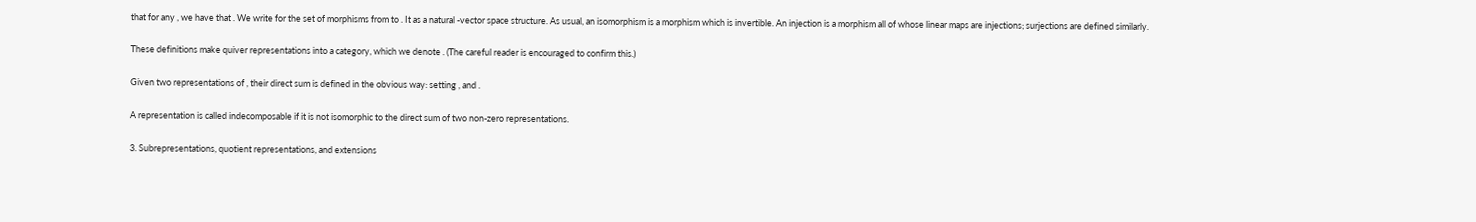that for any , we have that . We write for the set of morphisms from to . It as a natural -vector space structure. As usual, an isomorphism is a morphism which is invertible. An injection is a morphism all of whose linear maps are injections; surjections are defined similarly.

These definitions make quiver representations into a category, which we denote . (The careful reader is encouraged to confirm this.)

Given two representations of , their direct sum is defined in the obvious way: setting , and .

A representation is called indecomposable if it is not isomorphic to the direct sum of two non-zero representations.

3. Subrepresentations, quotient representations, and extensions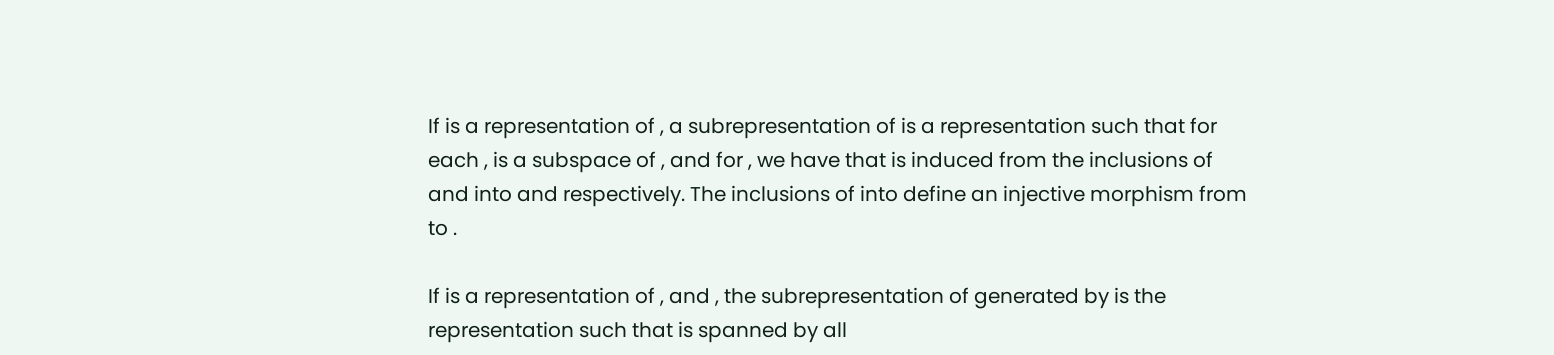If is a representation of , a subrepresentation of is a representation such that for each , is a subspace of , and for , we have that is induced from the inclusions of and into and respectively. The inclusions of into define an injective morphism from to .

If is a representation of , and , the subrepresentation of generated by is the representation such that is spanned by all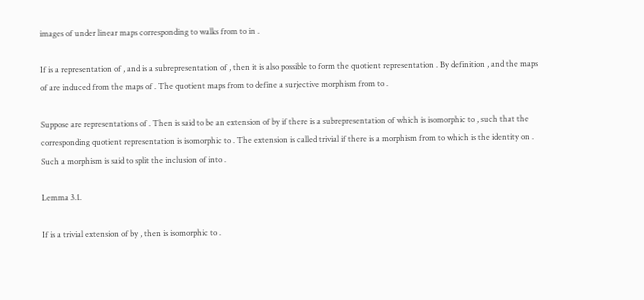images of under linear maps corresponding to walks from to in .

If is a representation of , and is a subrepresentation of , then it is also possible to form the quotient representation . By definition , and the maps of are induced from the maps of . The quotient maps from to define a surjective morphism from to .

Suppose are representations of . Then is said to be an extension of by if there is a subrepresentation of which is isomorphic to , such that the corresponding quotient representation is isomorphic to . The extension is called trivial if there is a morphism from to which is the identity on . Such a morphism is said to split the inclusion of into .

Lemma 3.1.

If is a trivial extension of by , then is isomorphic to .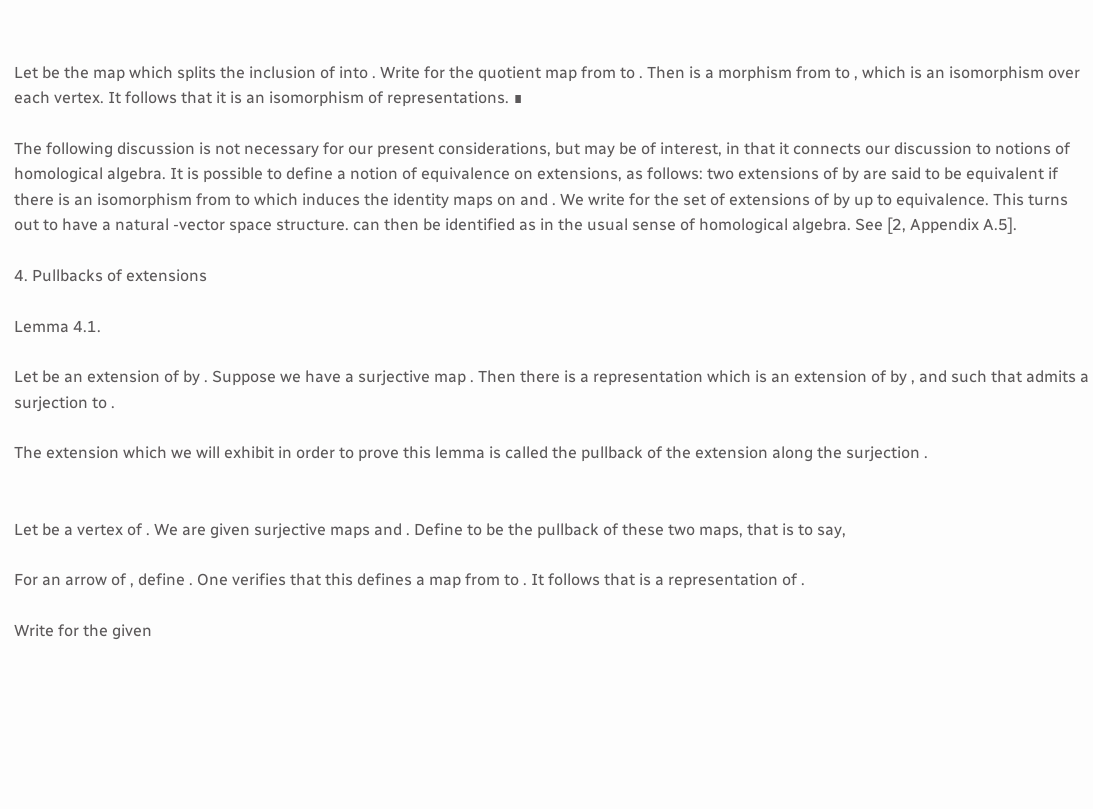Let be the map which splits the inclusion of into . Write for the quotient map from to . Then is a morphism from to , which is an isomorphism over each vertex. It follows that it is an isomorphism of representations. ∎

The following discussion is not necessary for our present considerations, but may be of interest, in that it connects our discussion to notions of homological algebra. It is possible to define a notion of equivalence on extensions, as follows: two extensions of by are said to be equivalent if there is an isomorphism from to which induces the identity maps on and . We write for the set of extensions of by up to equivalence. This turns out to have a natural -vector space structure. can then be identified as in the usual sense of homological algebra. See [2, Appendix A.5].

4. Pullbacks of extensions

Lemma 4.1.

Let be an extension of by . Suppose we have a surjective map . Then there is a representation which is an extension of by , and such that admits a surjection to .

The extension which we will exhibit in order to prove this lemma is called the pullback of the extension along the surjection .


Let be a vertex of . We are given surjective maps and . Define to be the pullback of these two maps, that is to say,

For an arrow of , define . One verifies that this defines a map from to . It follows that is a representation of .

Write for the given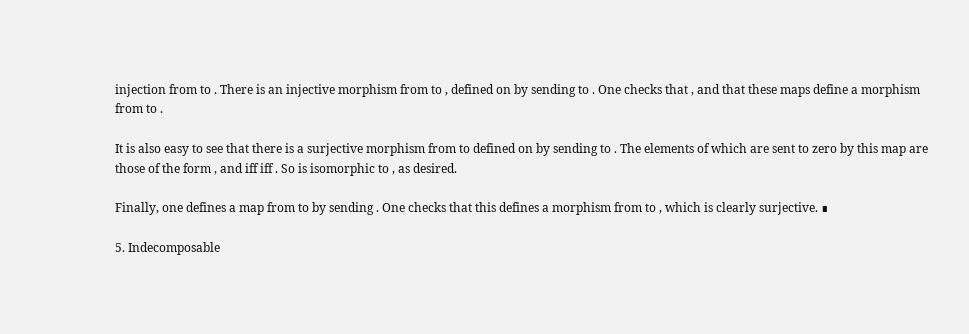injection from to . There is an injective morphism from to , defined on by sending to . One checks that , and that these maps define a morphism from to .

It is also easy to see that there is a surjective morphism from to defined on by sending to . The elements of which are sent to zero by this map are those of the form , and iff iff . So is isomorphic to , as desired.

Finally, one defines a map from to by sending . One checks that this defines a morphism from to , which is clearly surjective. ∎

5. Indecomposable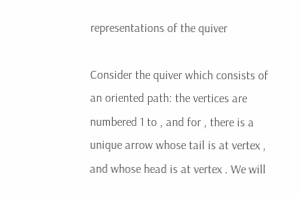representations of the quiver

Consider the quiver which consists of an oriented path: the vertices are numbered 1 to , and for , there is a unique arrow whose tail is at vertex , and whose head is at vertex . We will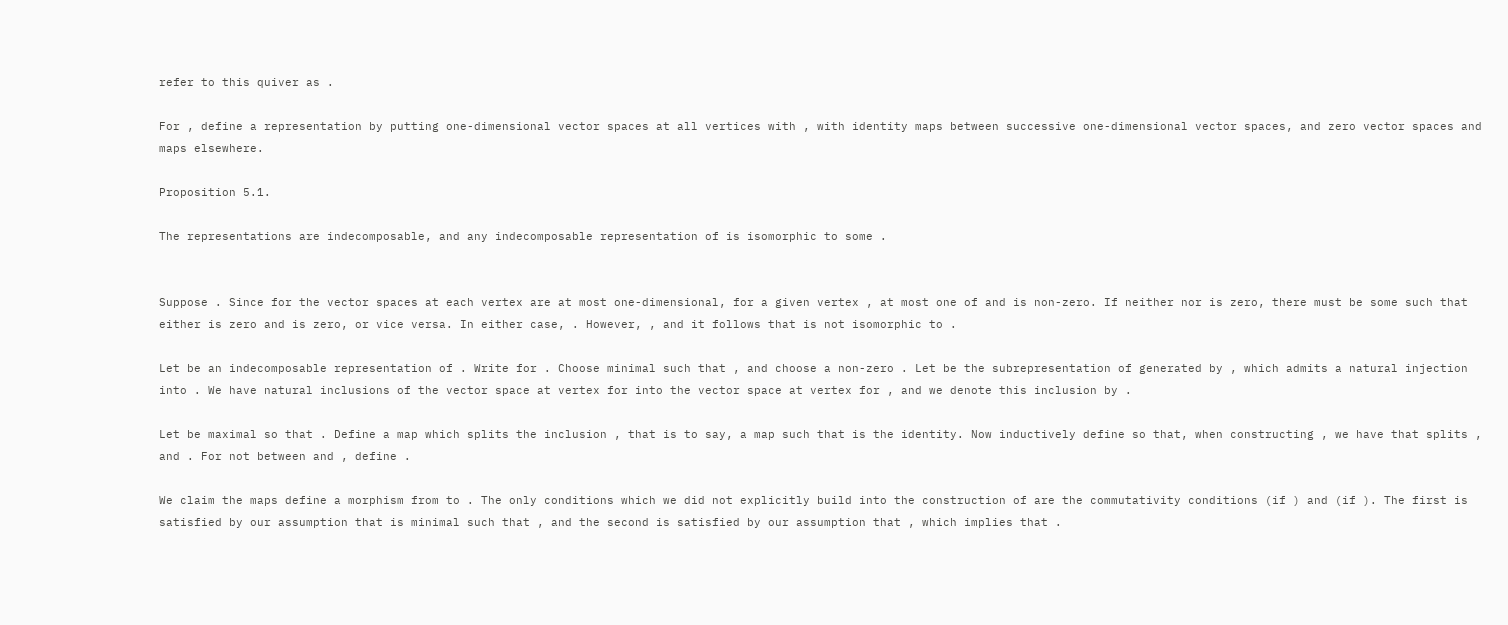refer to this quiver as .

For , define a representation by putting one-dimensional vector spaces at all vertices with , with identity maps between successive one-dimensional vector spaces, and zero vector spaces and maps elsewhere.

Proposition 5.1.

The representations are indecomposable, and any indecomposable representation of is isomorphic to some .


Suppose . Since for the vector spaces at each vertex are at most one-dimensional, for a given vertex , at most one of and is non-zero. If neither nor is zero, there must be some such that either is zero and is zero, or vice versa. In either case, . However, , and it follows that is not isomorphic to .

Let be an indecomposable representation of . Write for . Choose minimal such that , and choose a non-zero . Let be the subrepresentation of generated by , which admits a natural injection into . We have natural inclusions of the vector space at vertex for into the vector space at vertex for , and we denote this inclusion by .

Let be maximal so that . Define a map which splits the inclusion , that is to say, a map such that is the identity. Now inductively define so that, when constructing , we have that splits , and . For not between and , define .

We claim the maps define a morphism from to . The only conditions which we did not explicitly build into the construction of are the commutativity conditions (if ) and (if ). The first is satisfied by our assumption that is minimal such that , and the second is satisfied by our assumption that , which implies that .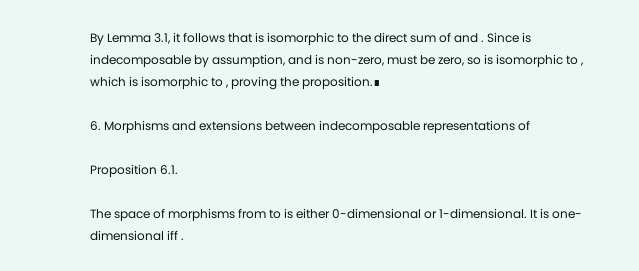By Lemma 3.1, it follows that is isomorphic to the direct sum of and . Since is indecomposable by assumption, and is non-zero, must be zero, so is isomorphic to , which is isomorphic to , proving the proposition.∎

6. Morphisms and extensions between indecomposable representations of

Proposition 6.1.

The space of morphisms from to is either 0-dimensional or 1-dimensional. It is one-dimensional iff .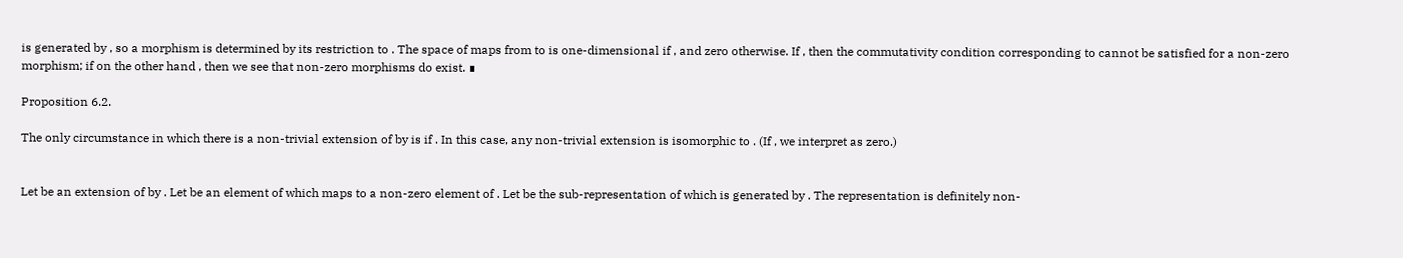is generated by , so a morphism is determined by its restriction to . The space of maps from to is one-dimensional if , and zero otherwise. If , then the commutativity condition corresponding to cannot be satisfied for a non-zero morphism; if on the other hand , then we see that non-zero morphisms do exist. ∎

Proposition 6.2.

The only circumstance in which there is a non-trivial extension of by is if . In this case, any non-trivial extension is isomorphic to . (If , we interpret as zero.)


Let be an extension of by . Let be an element of which maps to a non-zero element of . Let be the sub-representation of which is generated by . The representation is definitely non-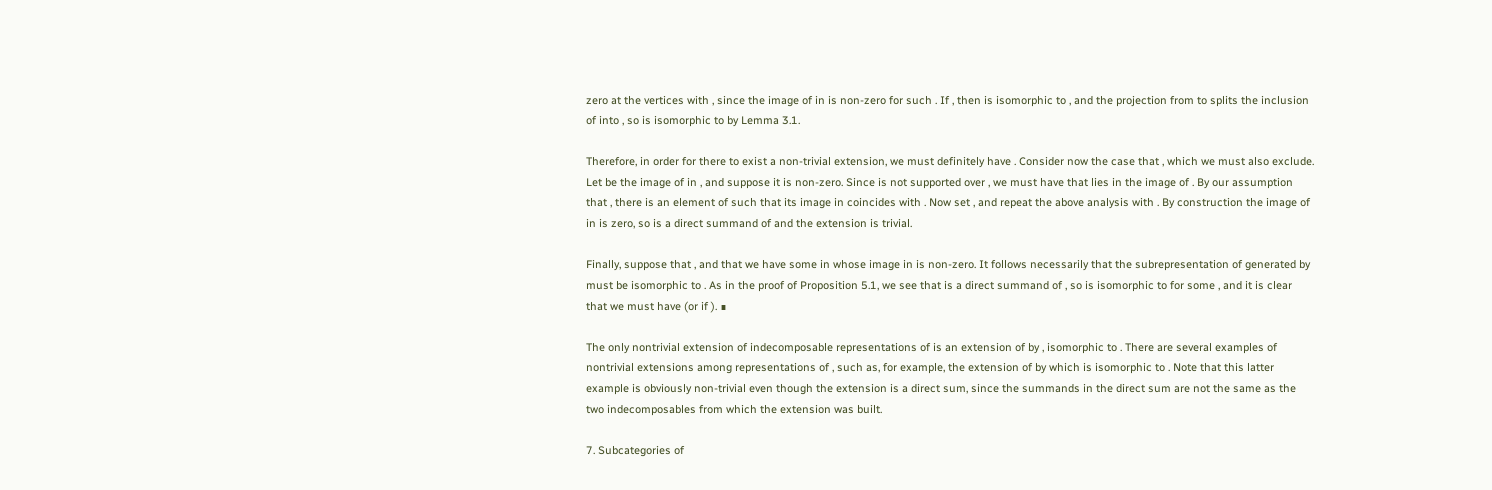zero at the vertices with , since the image of in is non-zero for such . If , then is isomorphic to , and the projection from to splits the inclusion of into , so is isomorphic to by Lemma 3.1.

Therefore, in order for there to exist a non-trivial extension, we must definitely have . Consider now the case that , which we must also exclude. Let be the image of in , and suppose it is non-zero. Since is not supported over , we must have that lies in the image of . By our assumption that , there is an element of such that its image in coincides with . Now set , and repeat the above analysis with . By construction the image of in is zero, so is a direct summand of and the extension is trivial.

Finally, suppose that , and that we have some in whose image in is non-zero. It follows necessarily that the subrepresentation of generated by must be isomorphic to . As in the proof of Proposition 5.1, we see that is a direct summand of , so is isomorphic to for some , and it is clear that we must have (or if ). ∎

The only nontrivial extension of indecomposable representations of is an extension of by , isomorphic to . There are several examples of nontrivial extensions among representations of , such as, for example, the extension of by which is isomorphic to . Note that this latter example is obviously non-trivial even though the extension is a direct sum, since the summands in the direct sum are not the same as the two indecomposables from which the extension was built.

7. Subcategories of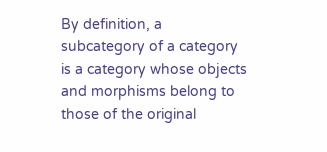By definition, a subcategory of a category is a category whose objects and morphisms belong to those of the original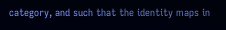category, and such that the identity maps in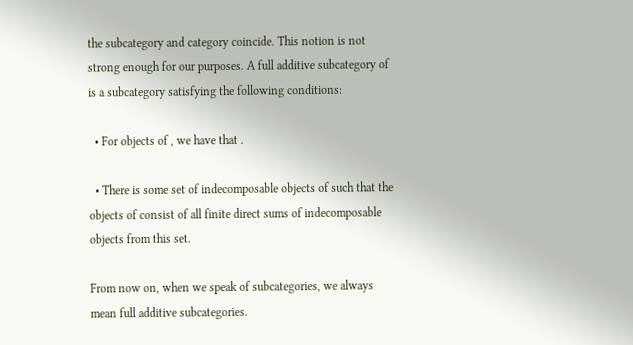the subcategory and category coincide. This notion is not strong enough for our purposes. A full additive subcategory of is a subcategory satisfying the following conditions:

  • For objects of , we have that .

  • There is some set of indecomposable objects of such that the objects of consist of all finite direct sums of indecomposable objects from this set.

From now on, when we speak of subcategories, we always mean full additive subcategories.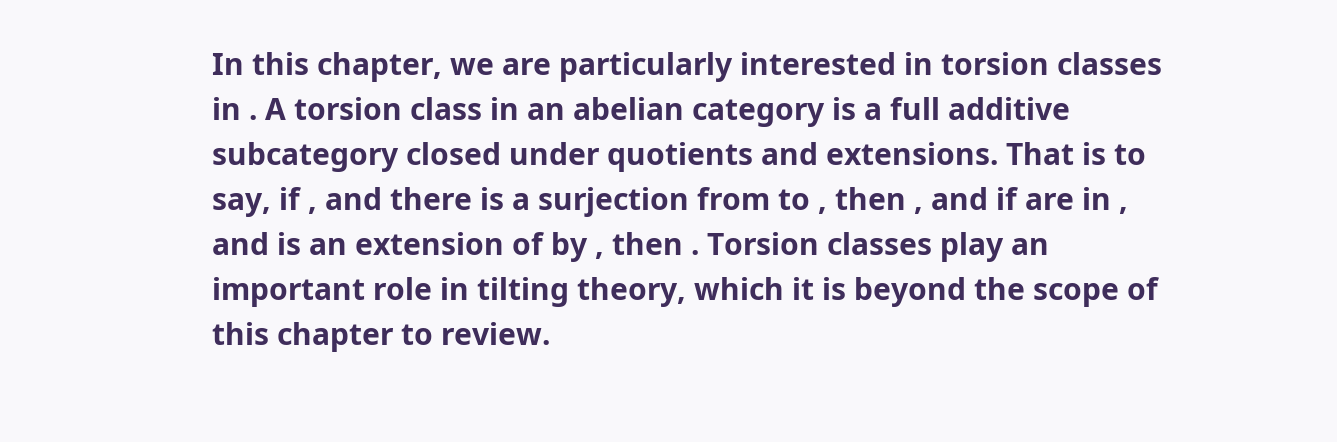In this chapter, we are particularly interested in torsion classes in . A torsion class in an abelian category is a full additive subcategory closed under quotients and extensions. That is to say, if , and there is a surjection from to , then , and if are in , and is an extension of by , then . Torsion classes play an important role in tilting theory, which it is beyond the scope of this chapter to review.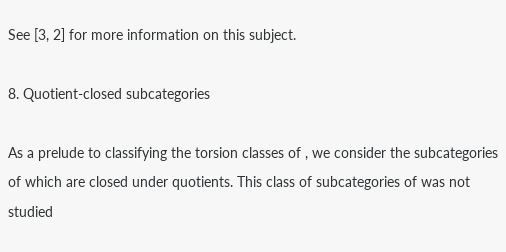See [3, 2] for more information on this subject.

8. Quotient-closed subcategories

As a prelude to classifying the torsion classes of , we consider the subcategories of which are closed under quotients. This class of subcategories of was not studied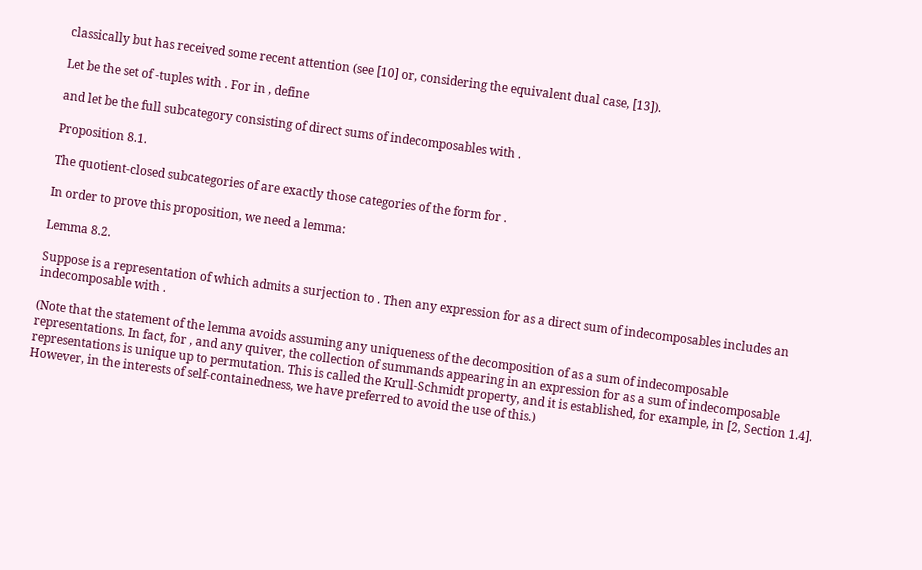classically but has received some recent attention (see [10] or, considering the equivalent dual case, [13]).

Let be the set of -tuples with . For in , define

and let be the full subcategory consisting of direct sums of indecomposables with .

Proposition 8.1.

The quotient-closed subcategories of are exactly those categories of the form for .

In order to prove this proposition, we need a lemma:

Lemma 8.2.

Suppose is a representation of which admits a surjection to . Then any expression for as a direct sum of indecomposables includes an indecomposable with .

(Note that the statement of the lemma avoids assuming any uniqueness of the decomposition of as a sum of indecomposable representations. In fact, for , and any quiver, the collection of summands appearing in an expression for as a sum of indecomposable representations is unique up to permutation. This is called the Krull-Schmidt property, and it is established, for example, in [2, Section 1.4]. However, in the interests of self-containedness, we have preferred to avoid the use of this.)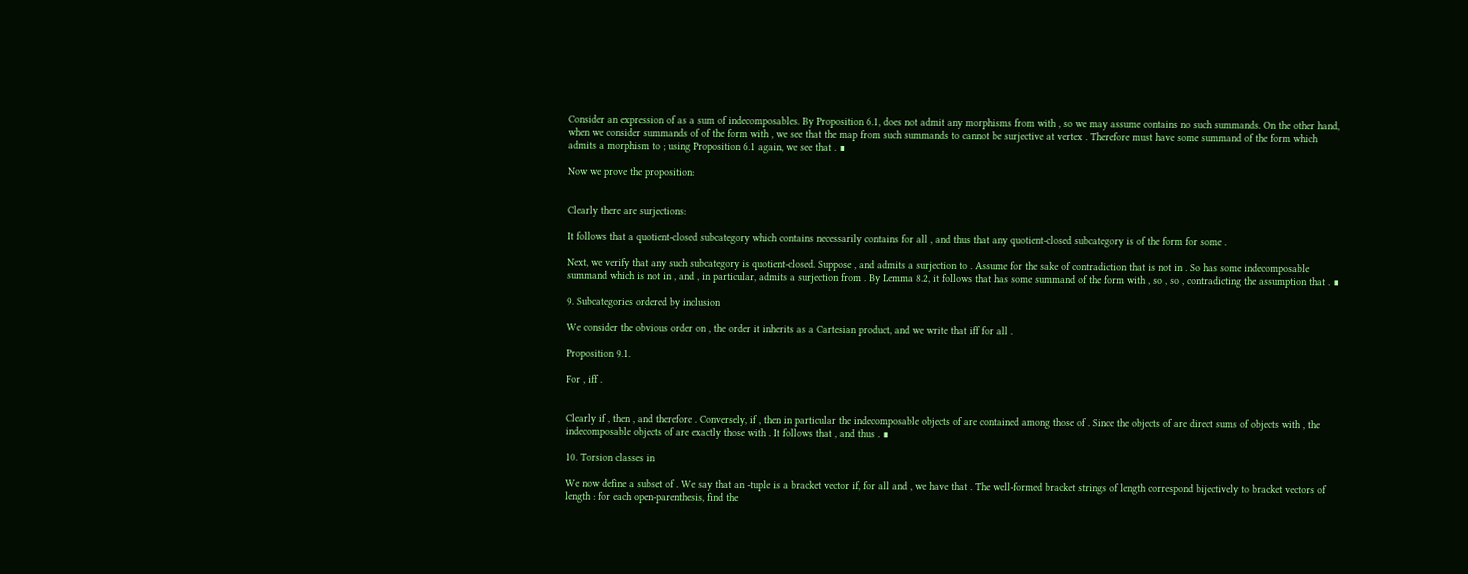Consider an expression of as a sum of indecomposables. By Proposition 6.1, does not admit any morphisms from with , so we may assume contains no such summands. On the other hand, when we consider summands of of the form with , we see that the map from such summands to cannot be surjective at vertex . Therefore must have some summand of the form which admits a morphism to ; using Proposition 6.1 again, we see that . ∎

Now we prove the proposition:


Clearly there are surjections:

It follows that a quotient-closed subcategory which contains necessarily contains for all , and thus that any quotient-closed subcategory is of the form for some .

Next, we verify that any such subcategory is quotient-closed. Suppose , and admits a surjection to . Assume for the sake of contradiction that is not in . So has some indecomposable summand which is not in , and , in particular, admits a surjection from . By Lemma 8.2, it follows that has some summand of the form with , so , so , contradicting the assumption that . ∎

9. Subcategories ordered by inclusion

We consider the obvious order on , the order it inherits as a Cartesian product, and we write that iff for all .

Proposition 9.1.

For , iff .


Clearly if , then , and therefore . Conversely, if , then in particular the indecomposable objects of are contained among those of . Since the objects of are direct sums of objects with , the indecomposable objects of are exactly those with . It follows that , and thus . ∎

10. Torsion classes in

We now define a subset of . We say that an -tuple is a bracket vector if, for all and , we have that . The well-formed bracket strings of length correspond bijectively to bracket vectors of length : for each open-parenthesis, find the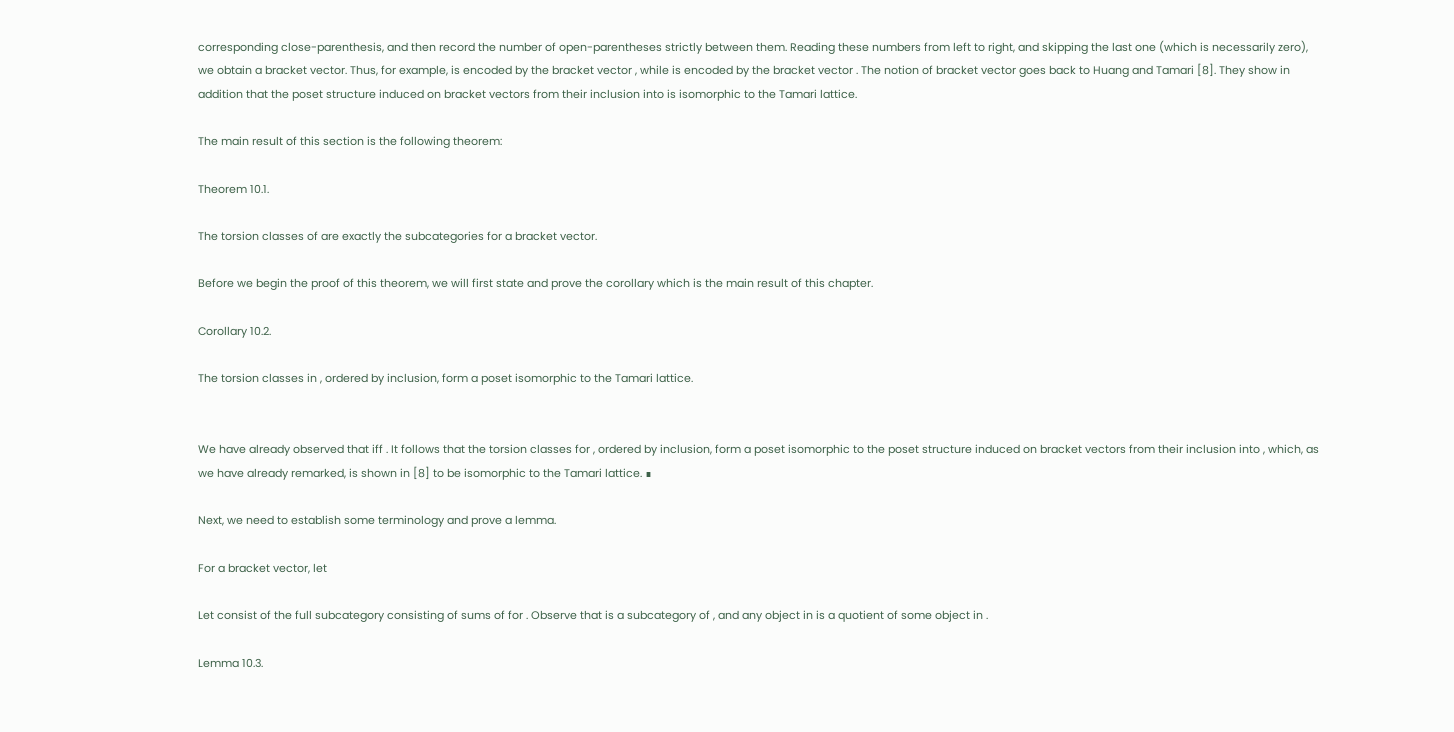corresponding close-parenthesis, and then record the number of open-parentheses strictly between them. Reading these numbers from left to right, and skipping the last one (which is necessarily zero), we obtain a bracket vector. Thus, for example, is encoded by the bracket vector , while is encoded by the bracket vector . The notion of bracket vector goes back to Huang and Tamari [8]. They show in addition that the poset structure induced on bracket vectors from their inclusion into is isomorphic to the Tamari lattice.

The main result of this section is the following theorem:

Theorem 10.1.

The torsion classes of are exactly the subcategories for a bracket vector.

Before we begin the proof of this theorem, we will first state and prove the corollary which is the main result of this chapter.

Corollary 10.2.

The torsion classes in , ordered by inclusion, form a poset isomorphic to the Tamari lattice.


We have already observed that iff . It follows that the torsion classes for , ordered by inclusion, form a poset isomorphic to the poset structure induced on bracket vectors from their inclusion into , which, as we have already remarked, is shown in [8] to be isomorphic to the Tamari lattice. ∎

Next, we need to establish some terminology and prove a lemma.

For a bracket vector, let

Let consist of the full subcategory consisting of sums of for . Observe that is a subcategory of , and any object in is a quotient of some object in .

Lemma 10.3.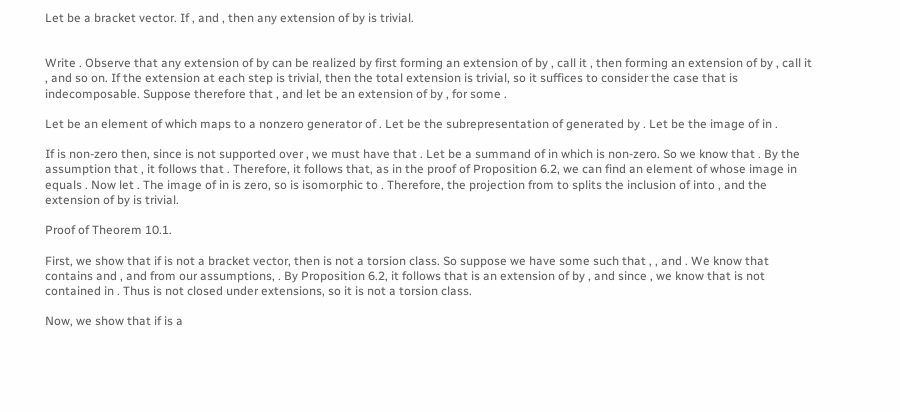Let be a bracket vector. If , and , then any extension of by is trivial.


Write . Observe that any extension of by can be realized by first forming an extension of by , call it , then forming an extension of by , call it , and so on. If the extension at each step is trivial, then the total extension is trivial, so it suffices to consider the case that is indecomposable. Suppose therefore that , and let be an extension of by , for some .

Let be an element of which maps to a nonzero generator of . Let be the subrepresentation of generated by . Let be the image of in .

If is non-zero then, since is not supported over , we must have that . Let be a summand of in which is non-zero. So we know that . By the assumption that , it follows that . Therefore, it follows that, as in the proof of Proposition 6.2, we can find an element of whose image in equals . Now let . The image of in is zero, so is isomorphic to . Therefore, the projection from to splits the inclusion of into , and the extension of by is trivial.

Proof of Theorem 10.1.

First, we show that if is not a bracket vector, then is not a torsion class. So suppose we have some such that , , and . We know that contains and , and from our assumptions, . By Proposition 6.2, it follows that is an extension of by , and since , we know that is not contained in . Thus is not closed under extensions, so it is not a torsion class.

Now, we show that if is a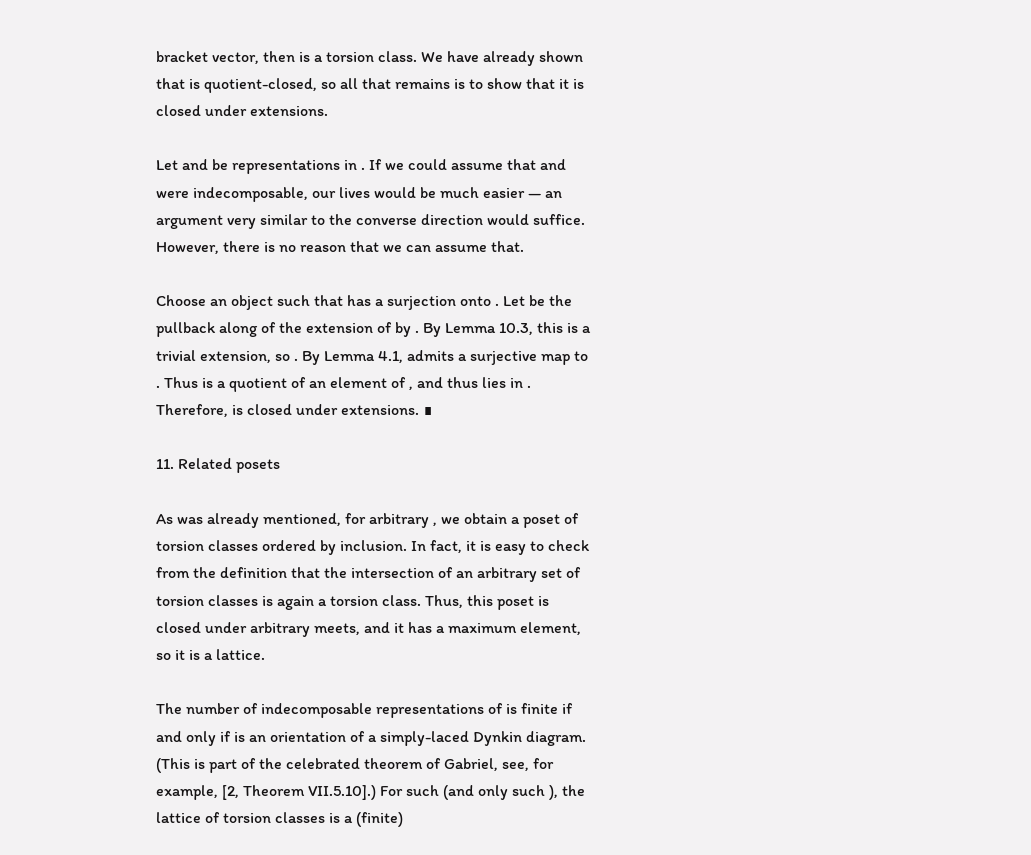bracket vector, then is a torsion class. We have already shown that is quotient-closed, so all that remains is to show that it is closed under extensions.

Let and be representations in . If we could assume that and were indecomposable, our lives would be much easier — an argument very similar to the converse direction would suffice. However, there is no reason that we can assume that.

Choose an object such that has a surjection onto . Let be the pullback along of the extension of by . By Lemma 10.3, this is a trivial extension, so . By Lemma 4.1, admits a surjective map to . Thus is a quotient of an element of , and thus lies in . Therefore, is closed under extensions. ∎

11. Related posets

As was already mentioned, for arbitrary , we obtain a poset of torsion classes ordered by inclusion. In fact, it is easy to check from the definition that the intersection of an arbitrary set of torsion classes is again a torsion class. Thus, this poset is closed under arbitrary meets, and it has a maximum element, so it is a lattice.

The number of indecomposable representations of is finite if and only if is an orientation of a simply-laced Dynkin diagram. (This is part of the celebrated theorem of Gabriel, see, for example, [2, Theorem VII.5.10].) For such (and only such ), the lattice of torsion classes is a (finite)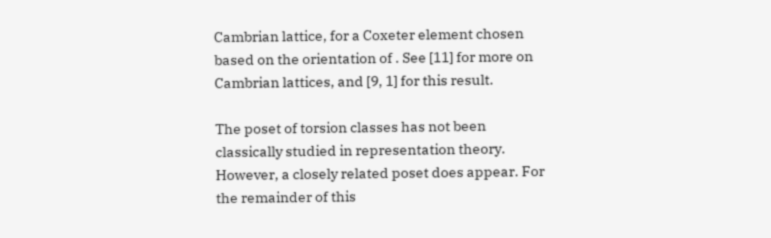Cambrian lattice, for a Coxeter element chosen based on the orientation of . See [11] for more on Cambrian lattices, and [9, 1] for this result.

The poset of torsion classes has not been classically studied in representation theory. However, a closely related poset does appear. For the remainder of this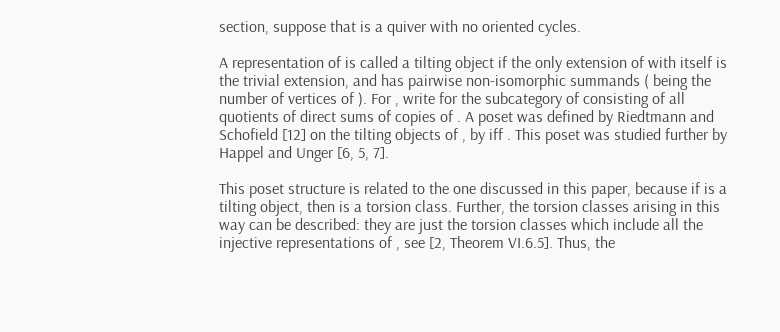section, suppose that is a quiver with no oriented cycles.

A representation of is called a tilting object if the only extension of with itself is the trivial extension, and has pairwise non-isomorphic summands ( being the number of vertices of ). For , write for the subcategory of consisting of all quotients of direct sums of copies of . A poset was defined by Riedtmann and Schofield [12] on the tilting objects of , by iff . This poset was studied further by Happel and Unger [6, 5, 7].

This poset structure is related to the one discussed in this paper, because if is a tilting object, then is a torsion class. Further, the torsion classes arising in this way can be described: they are just the torsion classes which include all the injective representations of , see [2, Theorem VI.6.5]. Thus, the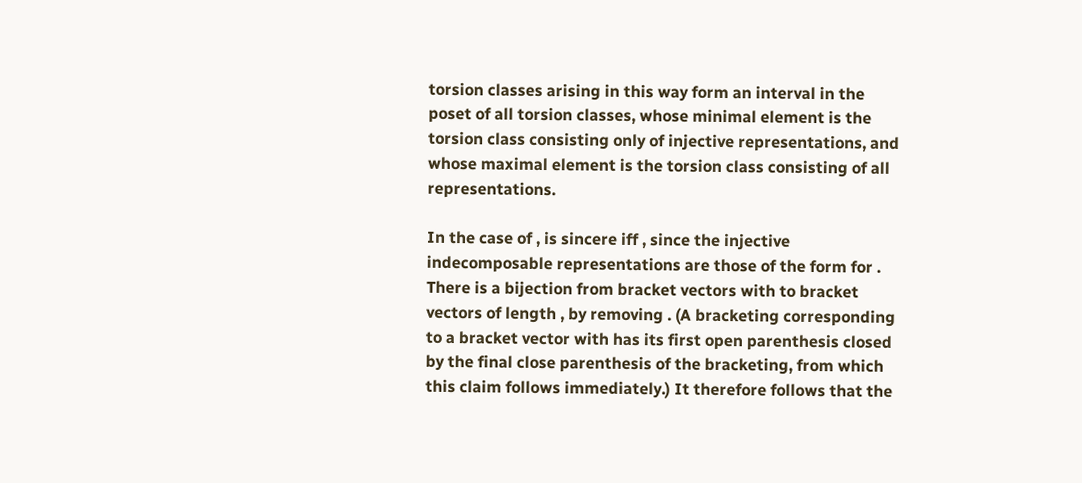torsion classes arising in this way form an interval in the poset of all torsion classes, whose minimal element is the torsion class consisting only of injective representations, and whose maximal element is the torsion class consisting of all representations.

In the case of , is sincere iff , since the injective indecomposable representations are those of the form for . There is a bijection from bracket vectors with to bracket vectors of length , by removing . (A bracketing corresponding to a bracket vector with has its first open parenthesis closed by the final close parenthesis of the bracketing, from which this claim follows immediately.) It therefore follows that the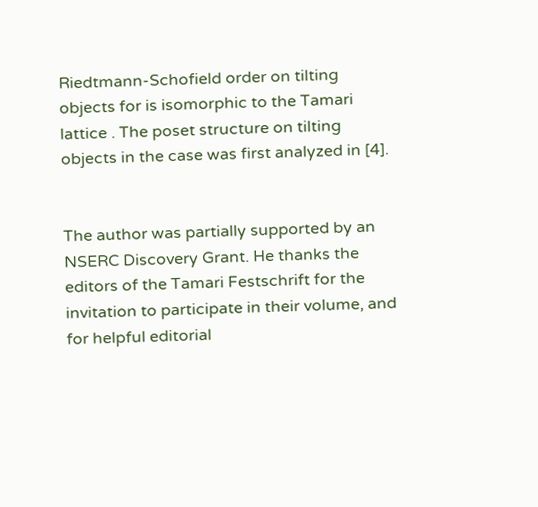Riedtmann-Schofield order on tilting objects for is isomorphic to the Tamari lattice . The poset structure on tilting objects in the case was first analyzed in [4].


The author was partially supported by an NSERC Discovery Grant. He thanks the editors of the Tamari Festschrift for the invitation to participate in their volume, and for helpful editorial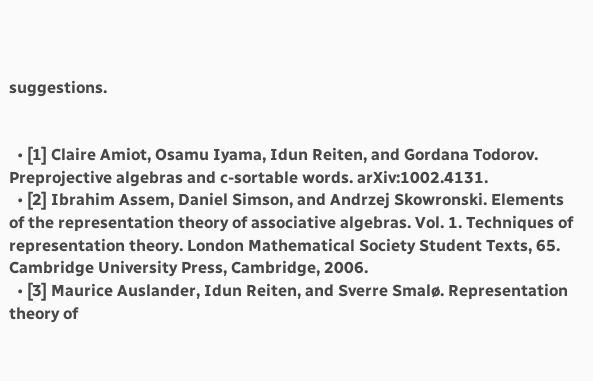suggestions.


  • [1] Claire Amiot, Osamu Iyama, Idun Reiten, and Gordana Todorov. Preprojective algebras and c-sortable words. arXiv:1002.4131.
  • [2] Ibrahim Assem, Daniel Simson, and Andrzej Skowronski. Elements of the representation theory of associative algebras. Vol. 1. Techniques of representation theory. London Mathematical Society Student Texts, 65. Cambridge University Press, Cambridge, 2006.
  • [3] Maurice Auslander, Idun Reiten, and Sverre Smalø. Representation theory of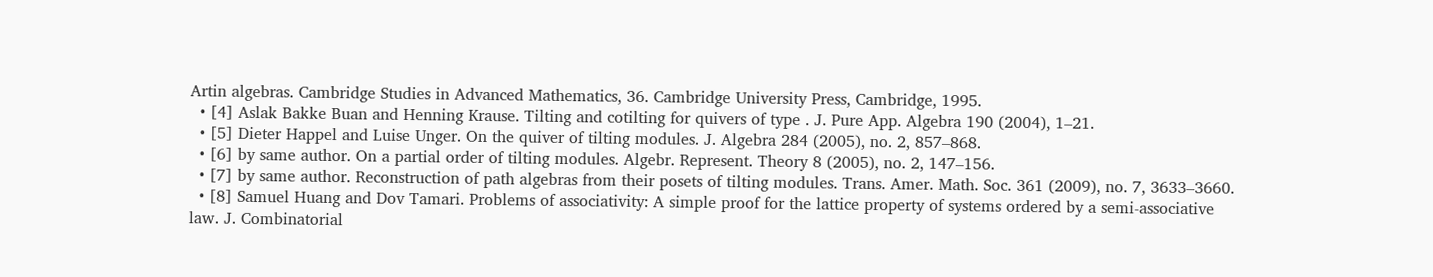Artin algebras. Cambridge Studies in Advanced Mathematics, 36. Cambridge University Press, Cambridge, 1995.
  • [4] Aslak Bakke Buan and Henning Krause. Tilting and cotilting for quivers of type . J. Pure App. Algebra 190 (2004), 1–21.
  • [5] Dieter Happel and Luise Unger. On the quiver of tilting modules. J. Algebra 284 (2005), no. 2, 857–868.
  • [6] by same author. On a partial order of tilting modules. Algebr. Represent. Theory 8 (2005), no. 2, 147–156.
  • [7] by same author. Reconstruction of path algebras from their posets of tilting modules. Trans. Amer. Math. Soc. 361 (2009), no. 7, 3633–3660.
  • [8] Samuel Huang and Dov Tamari. Problems of associativity: A simple proof for the lattice property of systems ordered by a semi-associative law. J. Combinatorial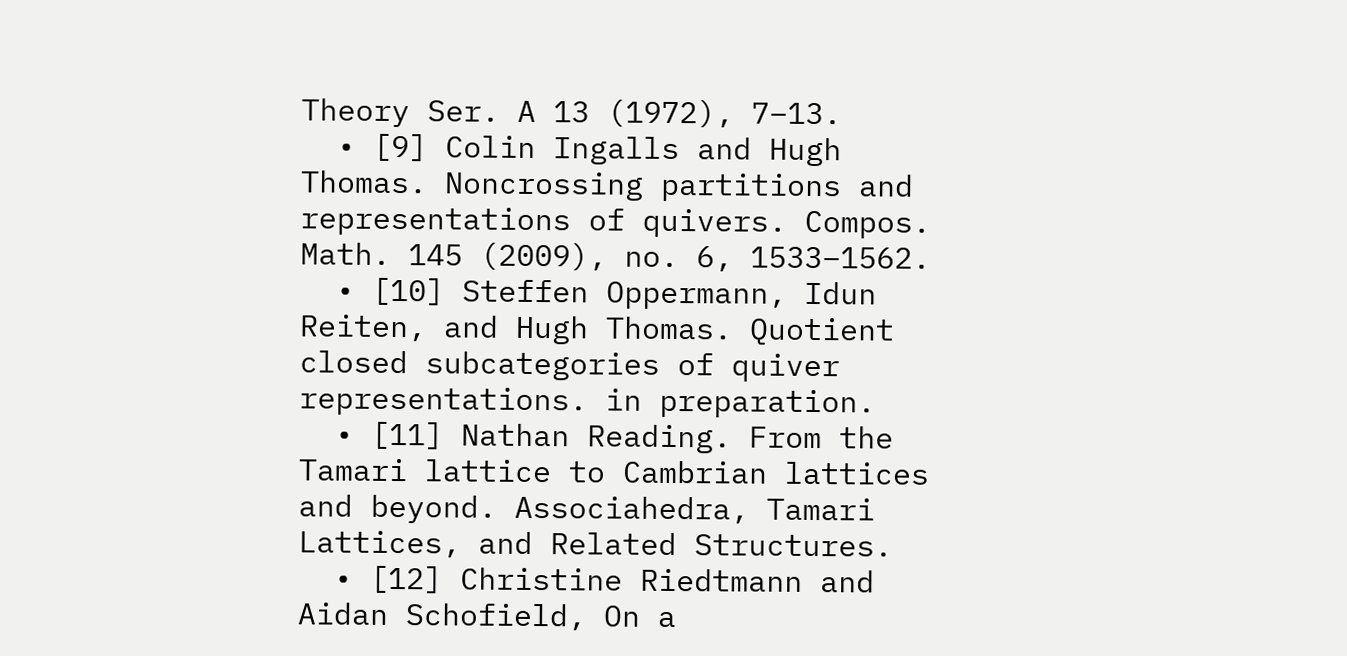Theory Ser. A 13 (1972), 7–13.
  • [9] Colin Ingalls and Hugh Thomas. Noncrossing partitions and representations of quivers. Compos. Math. 145 (2009), no. 6, 1533–1562.
  • [10] Steffen Oppermann, Idun Reiten, and Hugh Thomas. Quotient closed subcategories of quiver representations. in preparation.
  • [11] Nathan Reading. From the Tamari lattice to Cambrian lattices and beyond. Associahedra, Tamari Lattices, and Related Structures.
  • [12] Christine Riedtmann and Aidan Schofield, On a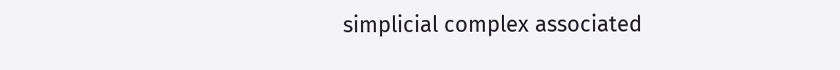simplicial complex associated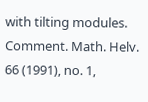with tilting modules. Comment. Math. Helv. 66 (1991), no. 1,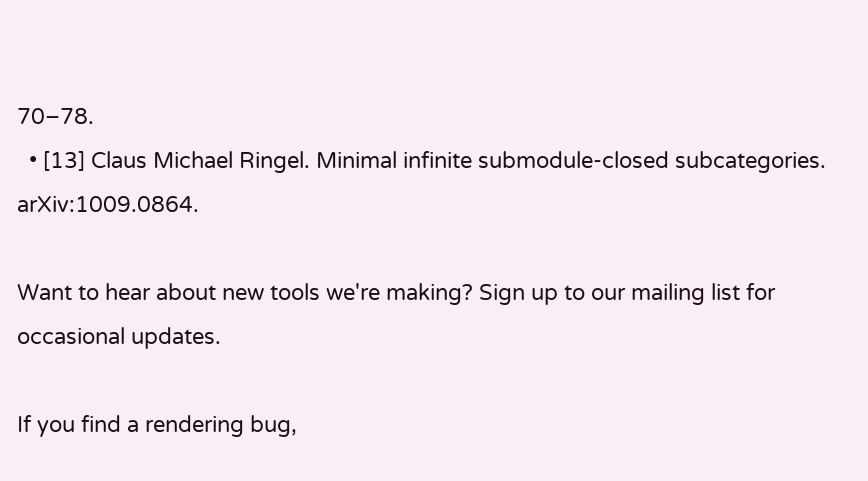70–78.
  • [13] Claus Michael Ringel. Minimal infinite submodule-closed subcategories. arXiv:1009.0864.

Want to hear about new tools we're making? Sign up to our mailing list for occasional updates.

If you find a rendering bug,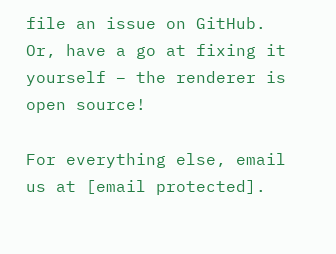file an issue on GitHub. Or, have a go at fixing it yourself – the renderer is open source!

For everything else, email us at [email protected].